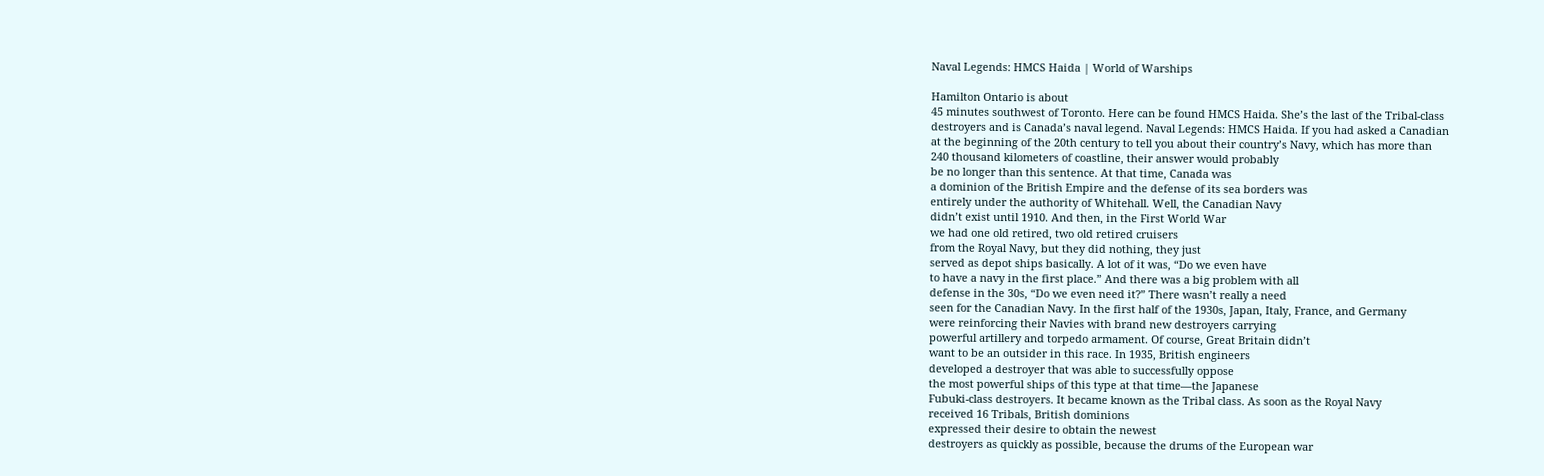Naval Legends: HMCS Haida | World of Warships

Hamilton Ontario is about
45 minutes southwest of Toronto. Here can be found HMCS Haida. She’s the last of the Tribal-class
destroyers and is Canada’s naval legend. Naval Legends: HMCS Haida. If you had asked a Canadian
at the beginning of the 20th century to tell you about their country’s Navy, which has more than
240 thousand kilometers of coastline, their answer would probably
be no longer than this sentence. At that time, Canada was
a dominion of the British Empire and the defense of its sea borders was
entirely under the authority of Whitehall. Well, the Canadian Navy
didn’t exist until 1910. And then, in the First World War
we had one old retired, two old retired cruisers
from the Royal Navy, but they did nothing, they just
served as depot ships basically. A lot of it was, “Do we even have
to have a navy in the first place.” And there was a big problem with all
defense in the 30s, “Do we even need it?” There wasn’t really a need
seen for the Canadian Navy. In the first half of the 1930s, Japan, Italy, France, and Germany
were reinforcing their Navies with brand new destroyers carrying
powerful artillery and torpedo armament. Of course, Great Britain didn’t
want to be an outsider in this race. In 1935, British engineers
developed a destroyer that was able to successfully oppose
the most powerful ships of this type at that time—the Japanese
Fubuki-class destroyers. It became known as the Tribal class. As soon as the Royal Navy
received 16 Tribals, British dominions
expressed their desire to obtain the newest
destroyers as quickly as possible, because the drums of the European war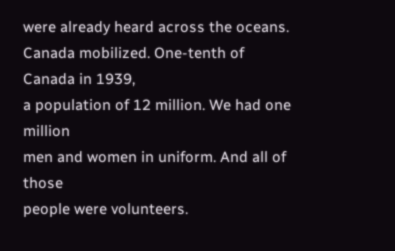were already heard across the oceans. Canada mobilized. One-tenth of Canada in 1939,
a population of 12 million. We had one million
men and women in uniform. And all of those
people were volunteers.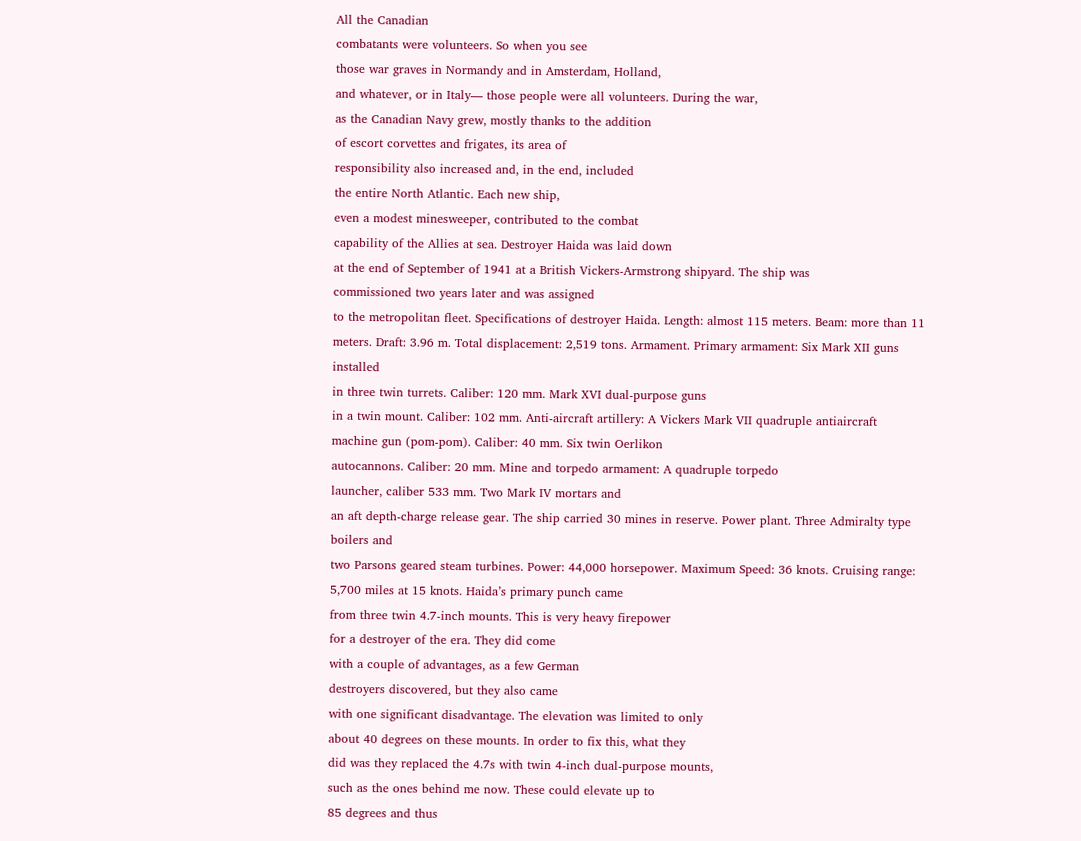All the Canadian
combatants were volunteers. So when you see
those war graves in Normandy and in Amsterdam, Holland,
and whatever, or in Italy— those people were all volunteers. During the war,
as the Canadian Navy grew, mostly thanks to the addition
of escort corvettes and frigates, its area of
responsibility also increased and, in the end, included
the entire North Atlantic. Each new ship,
even a modest minesweeper, contributed to the combat
capability of the Allies at sea. Destroyer Haida was laid down
at the end of September of 1941 at a British Vickers-Armstrong shipyard. The ship was
commissioned two years later and was assigned
to the metropolitan fleet. Specifications of destroyer Haida. Length: almost 115 meters. Beam: more than 11 meters. Draft: 3.96 m. Total displacement: 2,519 tons. Armament. Primary armament: Six Mark XII guns installed
in three twin turrets. Caliber: 120 mm. Mark XVI dual-purpose guns
in a twin mount. Caliber: 102 mm. Anti-aircraft artillery: A Vickers Mark VII quadruple antiaircraft
machine gun (pom-pom). Caliber: 40 mm. Six twin Oerlikon
autocannons. Caliber: 20 mm. Mine and torpedo armament: A quadruple torpedo
launcher, caliber 533 mm. Two Mark IV mortars and
an aft depth-charge release gear. The ship carried 30 mines in reserve. Power plant. Three Admiralty type boilers and
two Parsons geared steam turbines. Power: 44,000 horsepower. Maximum Speed: 36 knots. Cruising range:
5,700 miles at 15 knots. Haida’s primary punch came
from three twin 4.7-inch mounts. This is very heavy firepower
for a destroyer of the era. They did come
with a couple of advantages, as a few German
destroyers discovered, but they also came
with one significant disadvantage. The elevation was limited to only
about 40 degrees on these mounts. In order to fix this, what they
did was they replaced the 4.7s with twin 4-inch dual-purpose mounts,
such as the ones behind me now. These could elevate up to
85 degrees and thus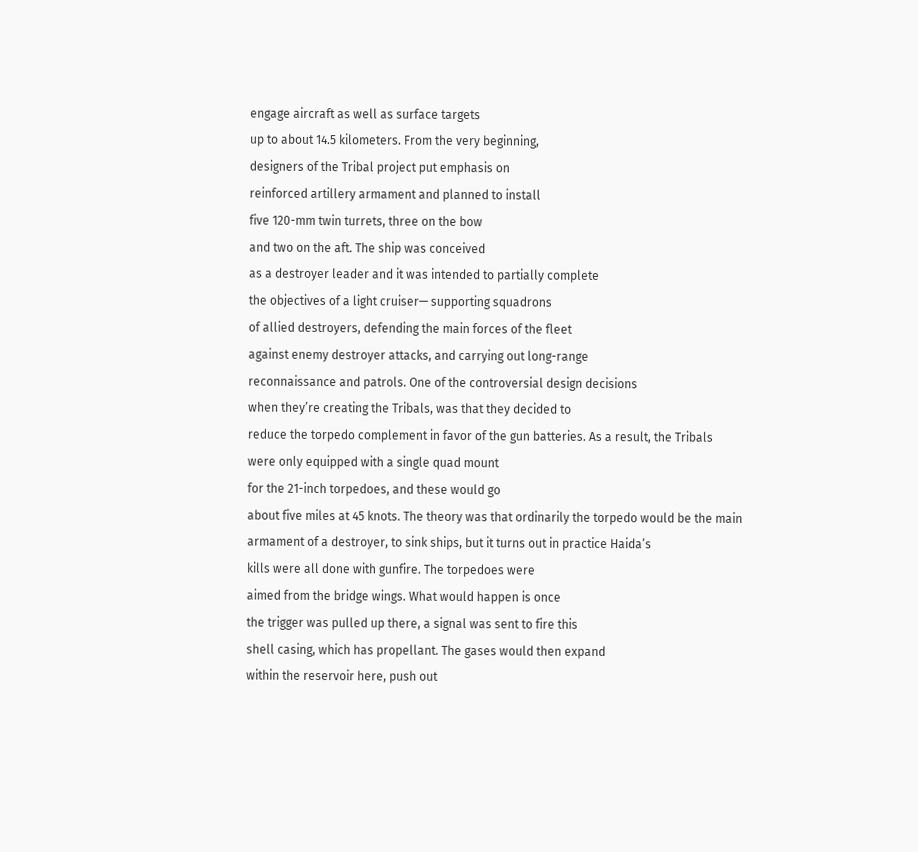engage aircraft as well as surface targets
up to about 14.5 kilometers. From the very beginning,
designers of the Tribal project put emphasis on
reinforced artillery armament and planned to install
five 120-mm twin turrets, three on the bow
and two on the aft. The ship was conceived
as a destroyer leader and it was intended to partially complete
the objectives of a light cruiser— supporting squadrons
of allied destroyers, defending the main forces of the fleet
against enemy destroyer attacks, and carrying out long-range
reconnaissance and patrols. One of the controversial design decisions
when they’re creating the Tribals, was that they decided to
reduce the torpedo complement in favor of the gun batteries. As a result, the Tribals
were only equipped with a single quad mount
for the 21-inch torpedoes, and these would go
about five miles at 45 knots. The theory was that ordinarily the torpedo would be the main
armament of a destroyer, to sink ships, but it turns out in practice Haida’s
kills were all done with gunfire. The torpedoes were
aimed from the bridge wings. What would happen is once
the trigger was pulled up there, a signal was sent to fire this
shell casing, which has propellant. The gases would then expand
within the reservoir here, push out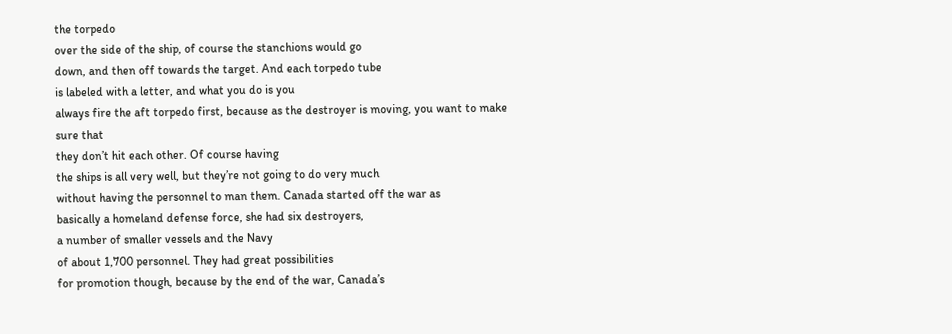the torpedo
over the side of the ship, of course the stanchions would go
down, and then off towards the target. And each torpedo tube
is labeled with a letter, and what you do is you
always fire the aft torpedo first, because as the destroyer is moving, you want to make sure that
they don’t hit each other. Of course having
the ships is all very well, but they’re not going to do very much
without having the personnel to man them. Canada started off the war as
basically a homeland defense force, she had six destroyers,
a number of smaller vessels and the Navy
of about 1,700 personnel. They had great possibilities
for promotion though, because by the end of the war, Canada’s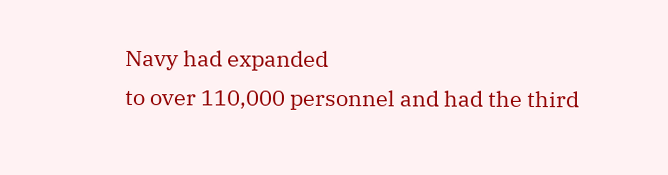Navy had expanded
to over 110,000 personnel and had the third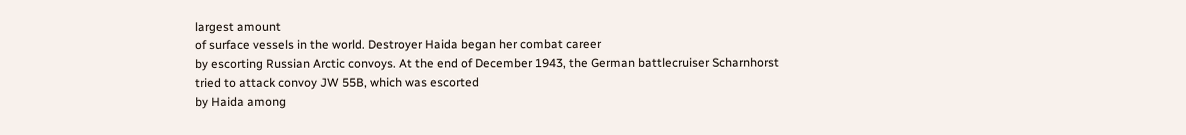largest amount
of surface vessels in the world. Destroyer Haida began her combat career
by escorting Russian Arctic convoys. At the end of December 1943, the German battlecruiser Scharnhorst
tried to attack convoy JW 55B, which was escorted
by Haida among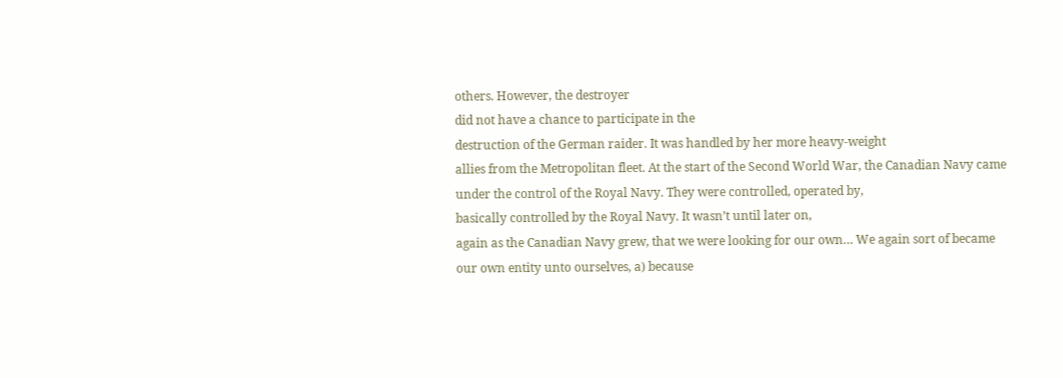others. However, the destroyer
did not have a chance to participate in the
destruction of the German raider. It was handled by her more heavy-weight
allies from the Metropolitan fleet. At the start of the Second World War, the Canadian Navy came
under the control of the Royal Navy. They were controlled, operated by,
basically controlled by the Royal Navy. It wasn’t until later on,
again as the Canadian Navy grew, that we were looking for our own… We again sort of became
our own entity unto ourselves, a) because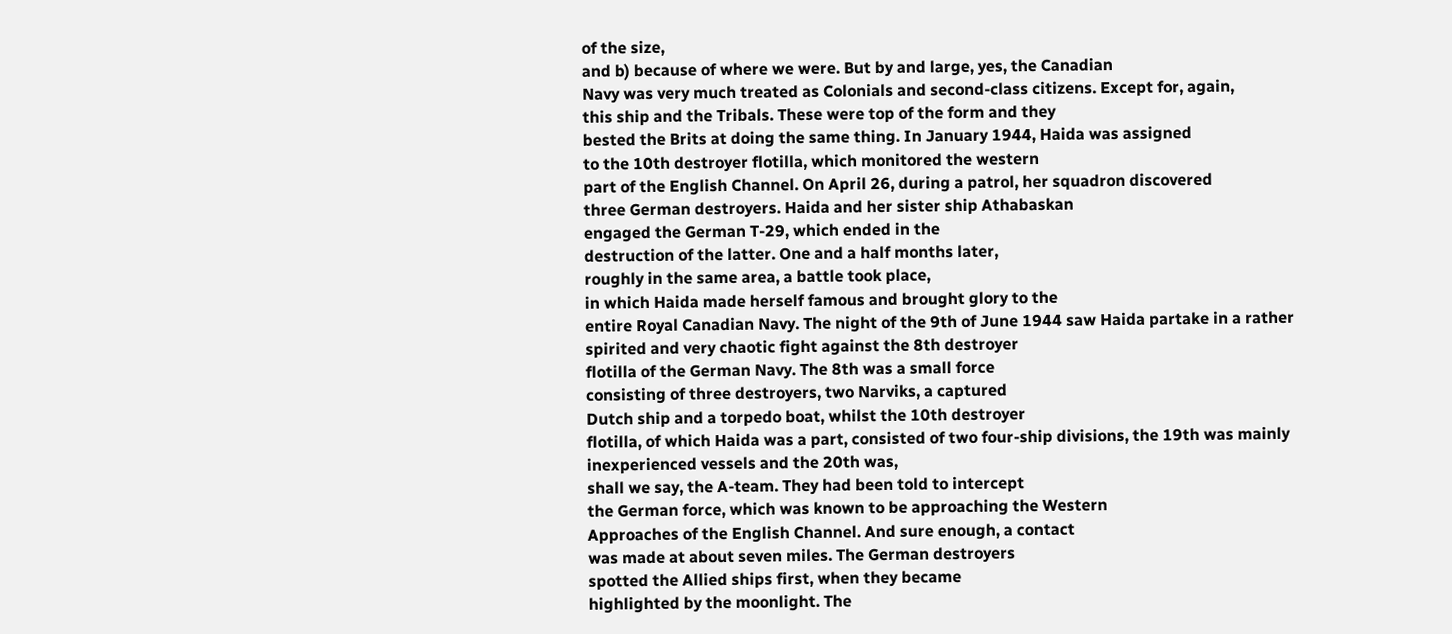of the size,
and b) because of where we were. But by and large, yes, the Canadian
Navy was very much treated as Colonials and second-class citizens. Except for, again,
this ship and the Tribals. These were top of the form and they
bested the Brits at doing the same thing. In January 1944, Haida was assigned
to the 10th destroyer flotilla, which monitored the western
part of the English Channel. On April 26, during a patrol, her squadron discovered
three German destroyers. Haida and her sister ship Athabaskan
engaged the German T-29, which ended in the
destruction of the latter. One and a half months later,
roughly in the same area, a battle took place,
in which Haida made herself famous and brought glory to the
entire Royal Canadian Navy. The night of the 9th of June 1944 saw Haida partake in a rather
spirited and very chaotic fight against the 8th destroyer
flotilla of the German Navy. The 8th was a small force
consisting of three destroyers, two Narviks, a captured
Dutch ship and a torpedo boat, whilst the 10th destroyer
flotilla, of which Haida was a part, consisted of two four-ship divisions, the 19th was mainly
inexperienced vessels and the 20th was,
shall we say, the A-team. They had been told to intercept
the German force, which was known to be approaching the Western
Approaches of the English Channel. And sure enough, a contact
was made at about seven miles. The German destroyers
spotted the Allied ships first, when they became
highlighted by the moonlight. The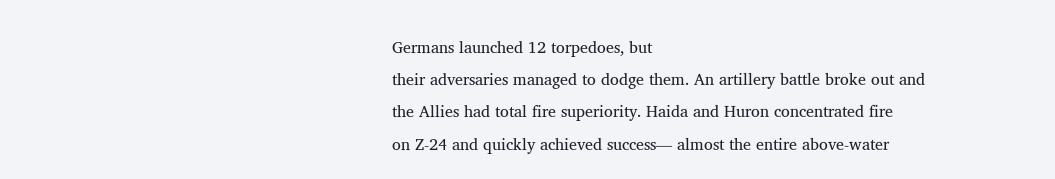Germans launched 12 torpedoes, but
their adversaries managed to dodge them. An artillery battle broke out and
the Allies had total fire superiority. Haida and Huron concentrated fire
on Z-24 and quickly achieved success— almost the entire above-water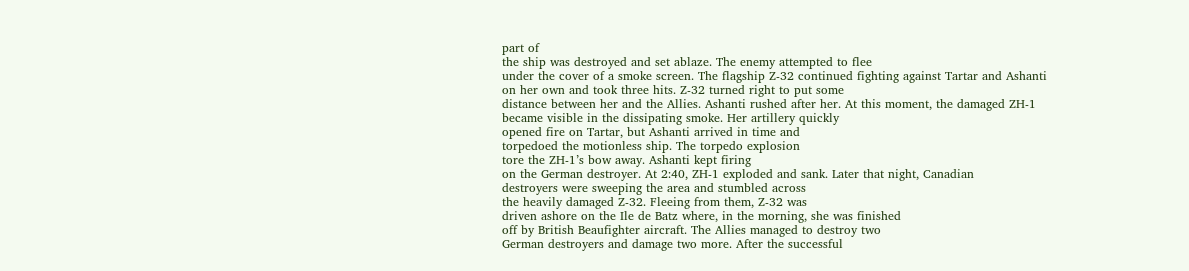part of
the ship was destroyed and set ablaze. The enemy attempted to flee
under the cover of a smoke screen. The flagship Z-32 continued fighting against Tartar and Ashanti
on her own and took three hits. Z-32 turned right to put some
distance between her and the Allies. Ashanti rushed after her. At this moment, the damaged ZH-1
became visible in the dissipating smoke. Her artillery quickly
opened fire on Tartar, but Ashanti arrived in time and
torpedoed the motionless ship. The torpedo explosion
tore the ZH-1’s bow away. Ashanti kept firing
on the German destroyer. At 2:40, ZH-1 exploded and sank. Later that night, Canadian
destroyers were sweeping the area and stumbled across
the heavily damaged Z-32. Fleeing from them, Z-32 was
driven ashore on the Ile de Batz where, in the morning, she was finished
off by British Beaufighter aircraft. The Allies managed to destroy two
German destroyers and damage two more. After the successful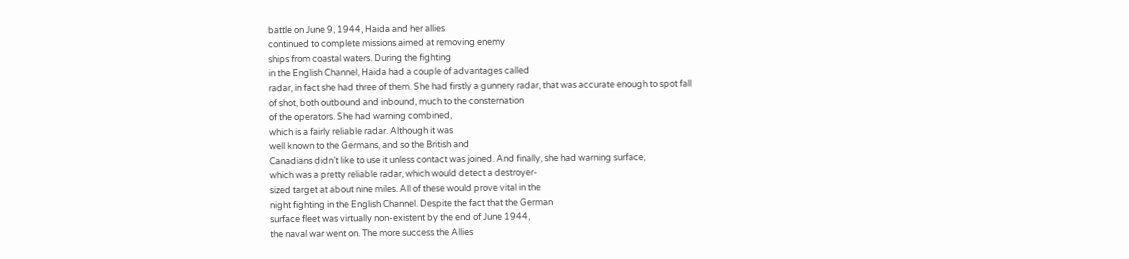battle on June 9, 1944, Haida and her allies
continued to complete missions aimed at removing enemy
ships from coastal waters. During the fighting
in the English Channel, Haida had a couple of advantages called
radar, in fact she had three of them. She had firstly a gunnery radar, that was accurate enough to spot fall
of shot, both outbound and inbound, much to the consternation
of the operators. She had warning combined,
which is a fairly reliable radar. Although it was
well known to the Germans, and so the British and
Canadians didn’t like to use it unless contact was joined. And finally, she had warning surface,
which was a pretty reliable radar, which would detect a destroyer-
sized target at about nine miles. All of these would prove vital in the
night fighting in the English Channel. Despite the fact that the German
surface fleet was virtually non-existent by the end of June 1944,
the naval war went on. The more success the Allies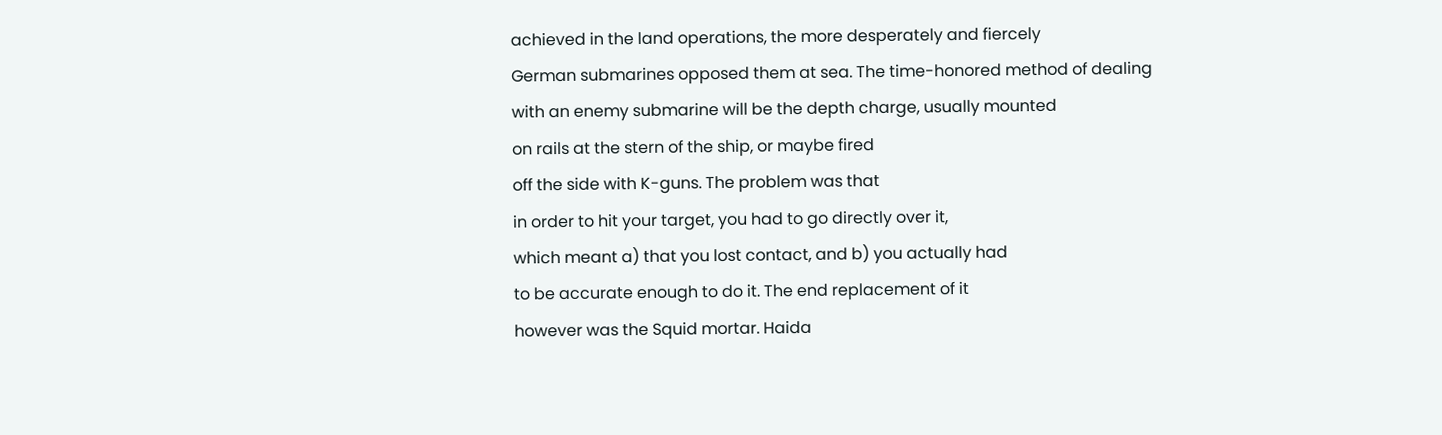achieved in the land operations, the more desperately and fiercely
German submarines opposed them at sea. The time-honored method of dealing
with an enemy submarine will be the depth charge, usually mounted
on rails at the stern of the ship, or maybe fired
off the side with K-guns. The problem was that
in order to hit your target, you had to go directly over it,
which meant a) that you lost contact, and b) you actually had
to be accurate enough to do it. The end replacement of it
however was the Squid mortar. Haida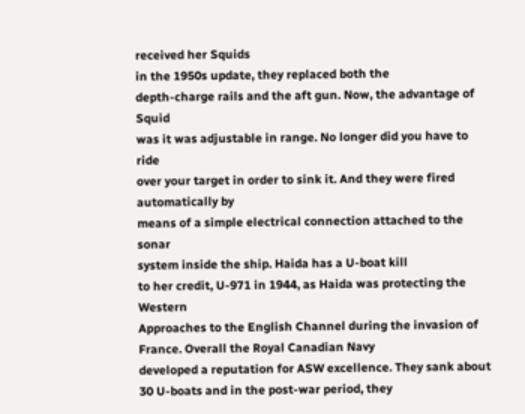received her Squids
in the 1950s update, they replaced both the
depth-charge rails and the aft gun. Now, the advantage of Squid
was it was adjustable in range. No longer did you have to ride
over your target in order to sink it. And they were fired automatically by
means of a simple electrical connection attached to the sonar
system inside the ship. Haida has a U-boat kill
to her credit, U-971 in 1944, as Haida was protecting the Western
Approaches to the English Channel during the invasion of France. Overall the Royal Canadian Navy
developed a reputation for ASW excellence. They sank about 30 U-boats and in the post-war period, they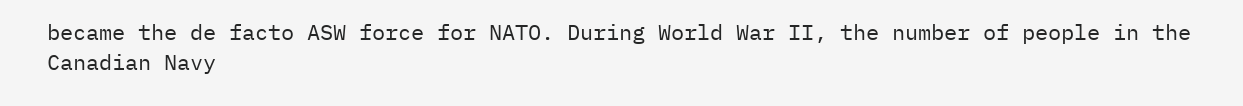became the de facto ASW force for NATO. During World War II, the number of people in the
Canadian Navy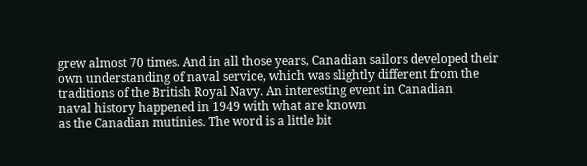grew almost 70 times. And in all those years, Canadian sailors developed their
own understanding of naval service, which was slightly different from the
traditions of the British Royal Navy. An interesting event in Canadian
naval history happened in 1949 with what are known
as the Canadian mutinies. The word is a little bit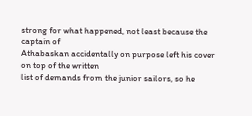strong for what happened, not least because the captain of
Athabaskan accidentally on purpose left his cover on top of the written
list of demands from the junior sailors, so he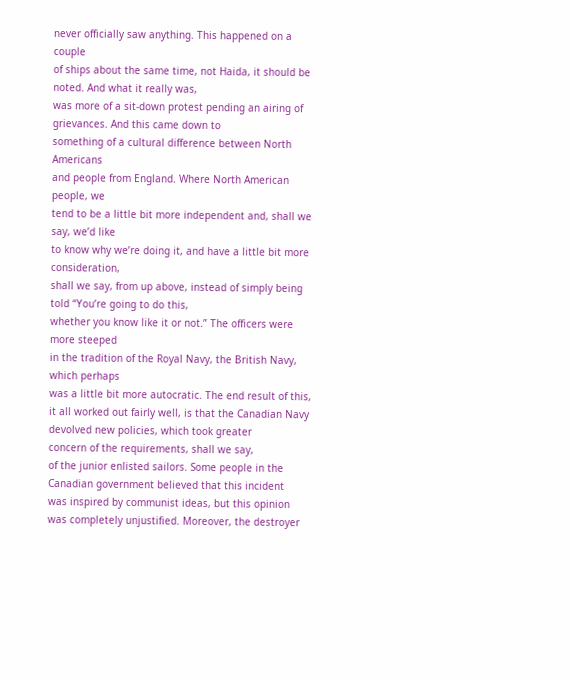never officially saw anything. This happened on a couple
of ships about the same time, not Haida, it should be noted. And what it really was,
was more of a sit-down protest pending an airing of grievances. And this came down to
something of a cultural difference between North Americans
and people from England. Where North American people, we
tend to be a little bit more independent and, shall we say, we’d like
to know why we’re doing it, and have a little bit more consideration,
shall we say, from up above, instead of simply being told “You’re going to do this,
whether you know like it or not.” The officers were more steeped
in the tradition of the Royal Navy, the British Navy, which perhaps
was a little bit more autocratic. The end result of this,
it all worked out fairly well, is that the Canadian Navy
devolved new policies, which took greater
concern of the requirements, shall we say,
of the junior enlisted sailors. Some people in the
Canadian government believed that this incident
was inspired by communist ideas, but this opinion
was completely unjustified. Moreover, the destroyer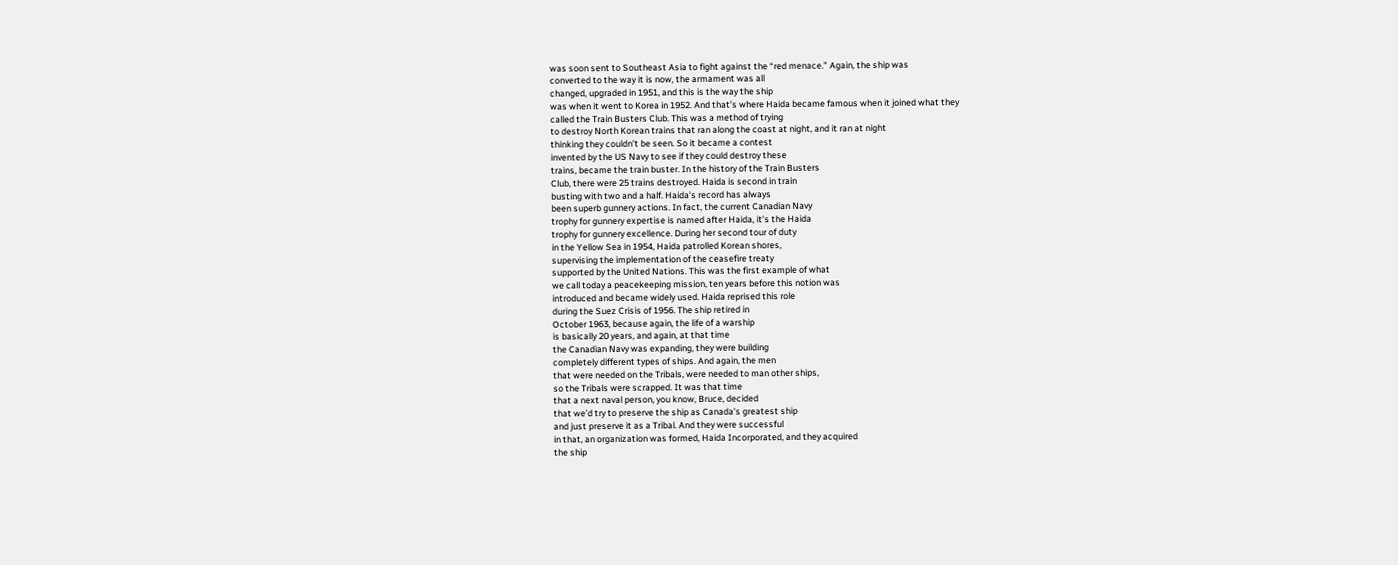was soon sent to Southeast Asia to fight against the “red menace.” Again, the ship was
converted to the way it is now, the armament was all
changed, upgraded in 1951, and this is the way the ship
was when it went to Korea in 1952. And that’s where Haida became famous when it joined what they
called the Train Busters Club. This was a method of trying
to destroy North Korean trains that ran along the coast at night, and it ran at night
thinking they couldn’t be seen. So it became a contest
invented by the US Navy to see if they could destroy these
trains, became the train buster. In the history of the Train Busters
Club, there were 25 trains destroyed. Haida is second in train
busting with two and a half. Haida’s record has always
been superb gunnery actions. In fact, the current Canadian Navy
trophy for gunnery expertise is named after Haida, it’s the Haida
trophy for gunnery excellence. During her second tour of duty
in the Yellow Sea in 1954, Haida patrolled Korean shores,
supervising the implementation of the ceasefire treaty
supported by the United Nations. This was the first example of what
we call today a peacekeeping mission, ten years before this notion was
introduced and became widely used. Haida reprised this role
during the Suez Crisis of 1956. The ship retired in
October 1963, because again, the life of a warship
is basically 20 years, and again, at that time
the Canadian Navy was expanding, they were building
completely different types of ships. And again, the men
that were needed on the Tribals, were needed to man other ships,
so the Tribals were scrapped. It was that time
that a next naval person, you know, Bruce, decided
that we’d try to preserve the ship as Canada’s greatest ship
and just preserve it as a Tribal. And they were successful
in that, an organization was formed, Haida Incorporated, and they acquired
the ship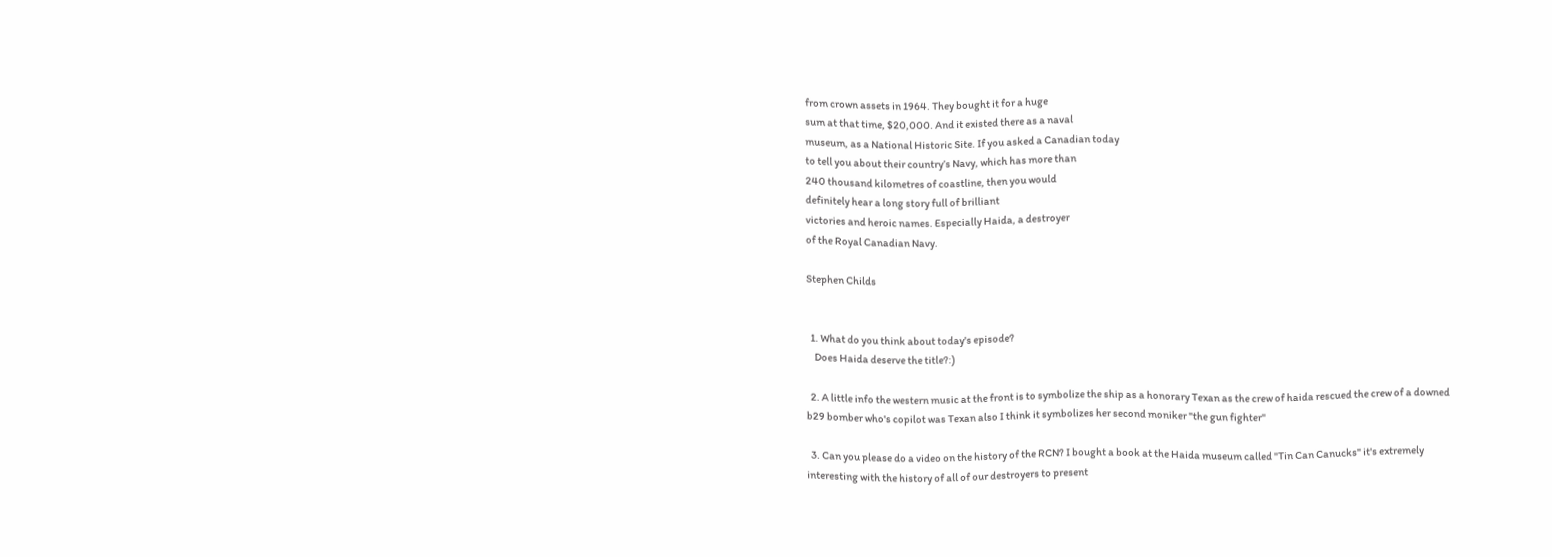from crown assets in 1964. They bought it for a huge
sum at that time, $20,000. And it existed there as a naval
museum, as a National Historic Site. If you asked a Canadian today
to tell you about their country’s Navy, which has more than
240 thousand kilometres of coastline, then you would
definitely hear a long story full of brilliant
victories and heroic names. Especially Haida, a destroyer
of the Royal Canadian Navy.

Stephen Childs


  1. What do you think about today's episode?
    Does Haida deserve the title?:)

  2. A little info the western music at the front is to symbolize the ship as a honorary Texan as the crew of haida rescued the crew of a downed b29 bomber who's copilot was Texan also I think it symbolizes her second moniker "the gun fighter"

  3. Can you please do a video on the history of the RCN? I bought a book at the Haida museum called "Tin Can Canucks" it's extremely interesting with the history of all of our destroyers to present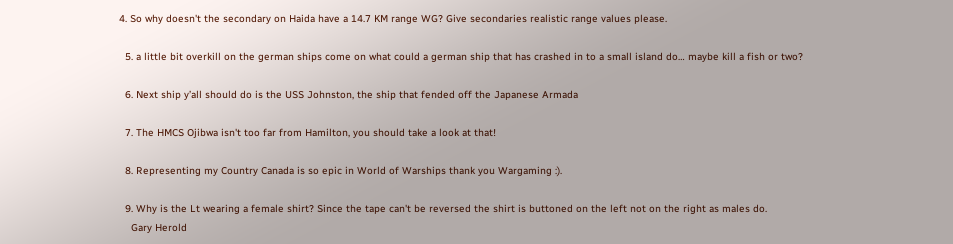4. So why doesn't the secondary on Haida have a 14.7 KM range WG? Give secondaries realistic range values please.

  5. a little bit overkill on the german ships come on what could a german ship that has crashed in to a small island do… maybe kill a fish or two?

  6. Next ship y’all should do is the USS Johnston, the ship that fended off the Japanese Armada

  7. The HMCS Ojibwa isn't too far from Hamilton, you should take a look at that!

  8. Representing my Country Canada is so epic in World of Warships thank you Wargaming :).

  9. Why is the Lt wearing a female shirt? Since the tape can't be reversed the shirt is buttoned on the left not on the right as males do.
    Gary Herold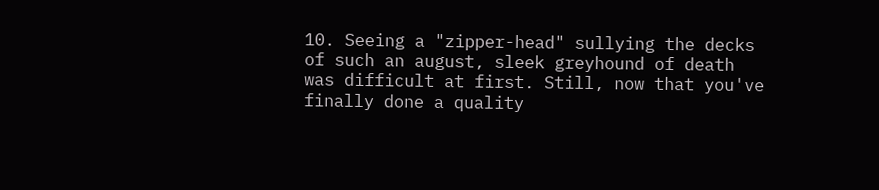10. Seeing a "zipper-head" sullying the decks of such an august, sleek greyhound of death was difficult at first. Still, now that you've finally done a quality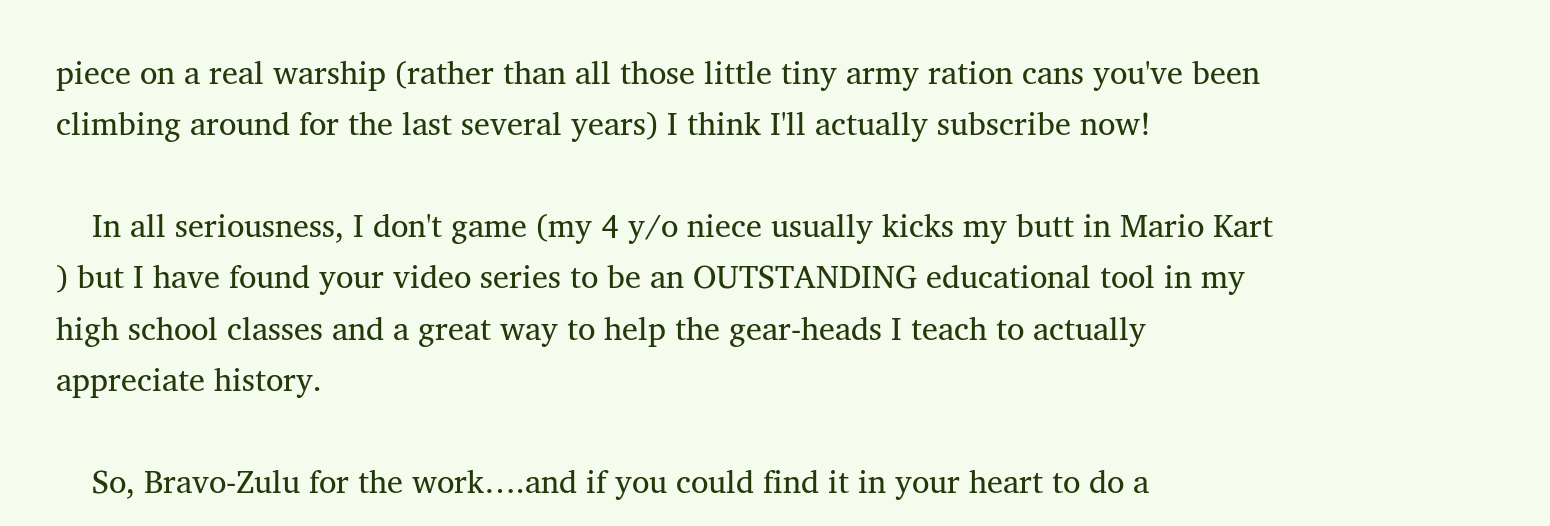piece on a real warship (rather than all those little tiny army ration cans you've been climbing around for the last several years) I think I'll actually subscribe now!

    In all seriousness, I don't game (my 4 y/o niece usually kicks my butt in Mario Kart ) but I have found your video series to be an OUTSTANDING educational tool in my high school classes and a great way to help the gear-heads I teach to actually appreciate history.

    So, Bravo-Zulu for the work….and if you could find it in your heart to do a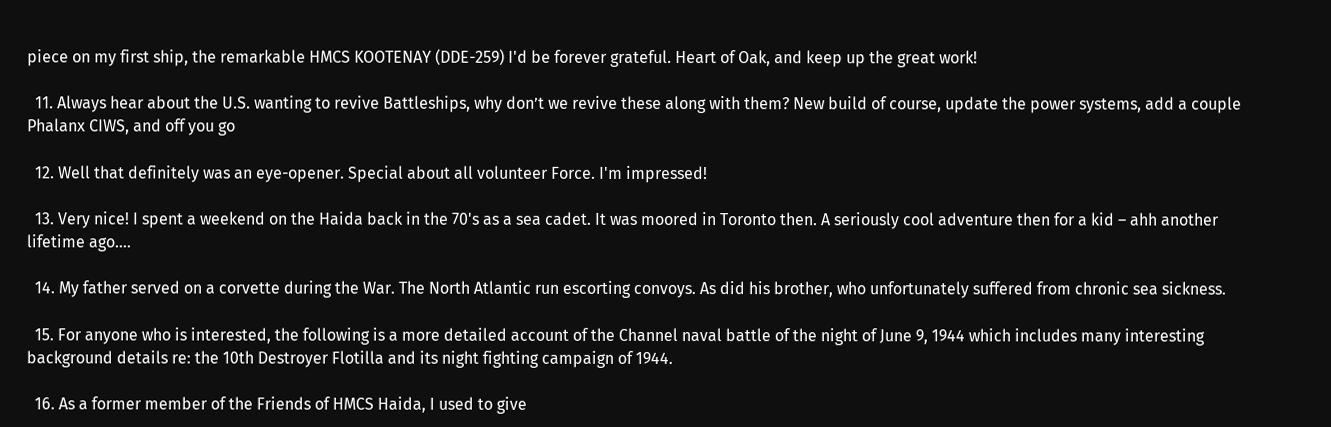piece on my first ship, the remarkable HMCS KOOTENAY (DDE-259) I'd be forever grateful. Heart of Oak, and keep up the great work!

  11. Always hear about the U.S. wanting to revive Battleships, why don’t we revive these along with them? New build of course, update the power systems, add a couple Phalanx CIWS, and off you go

  12. Well that definitely was an eye-opener. Special about all volunteer Force. I'm impressed!

  13. Very nice! I spent a weekend on the Haida back in the 70's as a sea cadet. It was moored in Toronto then. A seriously cool adventure then for a kid – ahh another lifetime ago….

  14. My father served on a corvette during the War. The North Atlantic run escorting convoys. As did his brother, who unfortunately suffered from chronic sea sickness.

  15. For anyone who is interested, the following is a more detailed account of the Channel naval battle of the night of June 9, 1944 which includes many interesting background details re: the 10th Destroyer Flotilla and its night fighting campaign of 1944.

  16. As a former member of the Friends of HMCS Haida, I used to give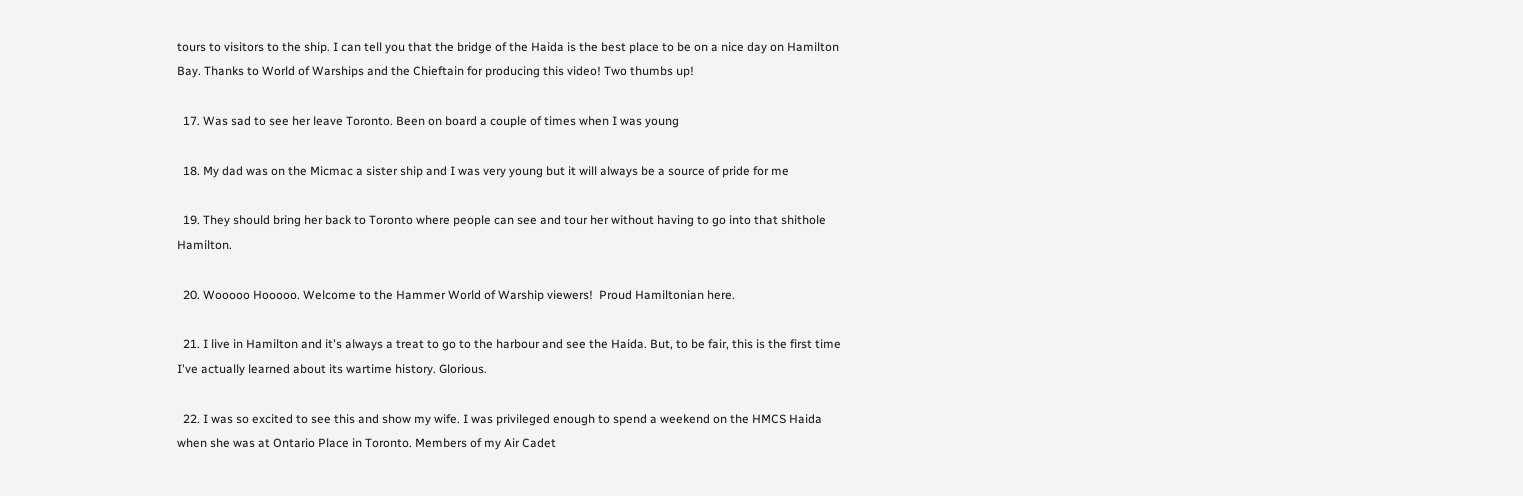tours to visitors to the ship. I can tell you that the bridge of the Haida is the best place to be on a nice day on Hamilton Bay. Thanks to World of Warships and the Chieftain for producing this video! Two thumbs up!

  17. Was sad to see her leave Toronto. Been on board a couple of times when I was young

  18. My dad was on the Micmac a sister ship and I was very young but it will always be a source of pride for me

  19. They should bring her back to Toronto where people can see and tour her without having to go into that shithole Hamilton.

  20. Wooooo Hooooo. Welcome to the Hammer World of Warship viewers!  Proud Hamiltonian here.

  21. I live in Hamilton and it's always a treat to go to the harbour and see the Haida. But, to be fair, this is the first time I've actually learned about its wartime history. Glorious.

  22. I was so excited to see this and show my wife. I was privileged enough to spend a weekend on the HMCS Haida when she was at Ontario Place in Toronto. Members of my Air Cadet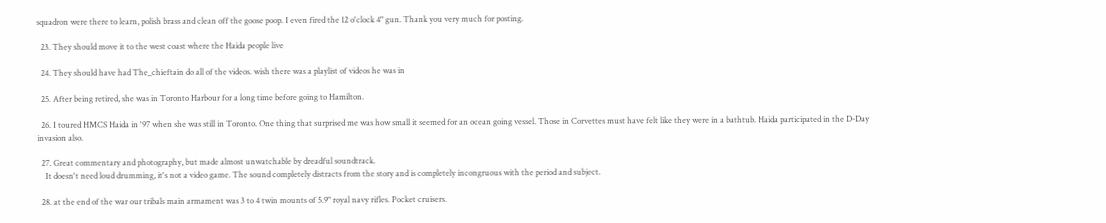squadron were there to learn, polish brass and clean off the goose poop. I even fired the 12 o'clock 4" gun. Thank you very much for posting.

  23. They should move it to the west coast where the Haida people live

  24. They should have had The_chieftain do all of the videos. wish there was a playlist of videos he was in

  25. After being retired, she was in Toronto Harbour for a long time before going to Hamilton.

  26. I toured HMCS Haida in '97 when she was still in Toronto. One thing that surprised me was how small it seemed for an ocean going vessel. Those in Corvettes must have felt like they were in a bathtub. Haida participated in the D-Day invasion also.

  27. Great commentary and photography, but made almost unwatchable by dreadful soundtrack.
    It doesn't need loud drumming, it's not a video game. The sound completely distracts from the story and is completely incongruous with the period and subject.

  28. at the end of the war our tribals main armament was 3 to 4 twin mounts of 5.9" royal navy rifles. Pocket cruisers.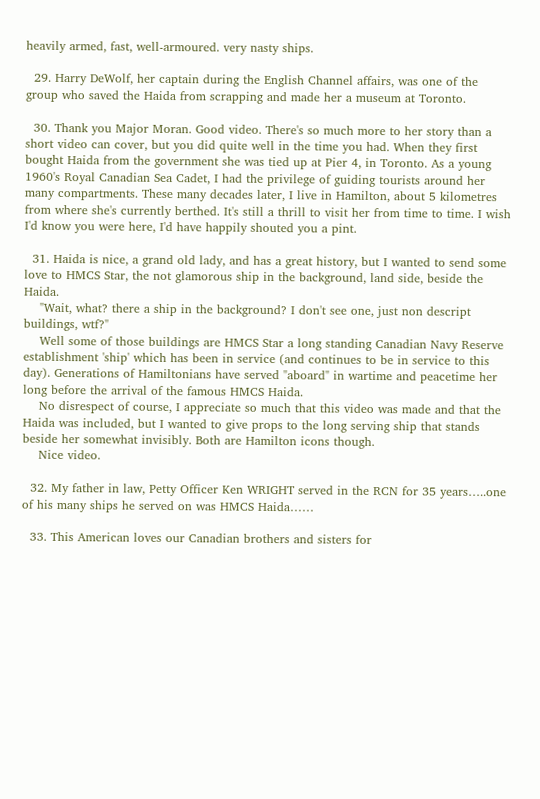heavily armed, fast, well-armoured. very nasty ships.

  29. Harry DeWolf, her captain during the English Channel affairs, was one of the group who saved the Haida from scrapping and made her a museum at Toronto.

  30. Thank you Major Moran. Good video. There's so much more to her story than a short video can cover, but you did quite well in the time you had. When they first bought Haida from the government she was tied up at Pier 4, in Toronto. As a young 1960's Royal Canadian Sea Cadet, I had the privilege of guiding tourists around her many compartments. These many decades later, I live in Hamilton, about 5 kilometres from where she's currently berthed. It's still a thrill to visit her from time to time. I wish I'd know you were here, I'd have happily shouted you a pint.

  31. Haida is nice, a grand old lady, and has a great history, but I wanted to send some love to HMCS Star, the not glamorous ship in the background, land side, beside the Haida.
    "Wait, what? there a ship in the background? I don't see one, just non descript buildings, wtf?"
    Well some of those buildings are HMCS Star a long standing Canadian Navy Reserve establishment 'ship' which has been in service (and continues to be in service to this day). Generations of Hamiltonians have served "aboard" in wartime and peacetime her long before the arrival of the famous HMCS Haida.
    No disrespect of course, I appreciate so much that this video was made and that the Haida was included, but I wanted to give props to the long serving ship that stands beside her somewhat invisibly. Both are Hamilton icons though.
    Nice video.

  32. My father in law, Petty Officer Ken WRIGHT served in the RCN for 35 years…..one of his many ships he served on was HMCS Haida……

  33. This American loves our Canadian brothers and sisters for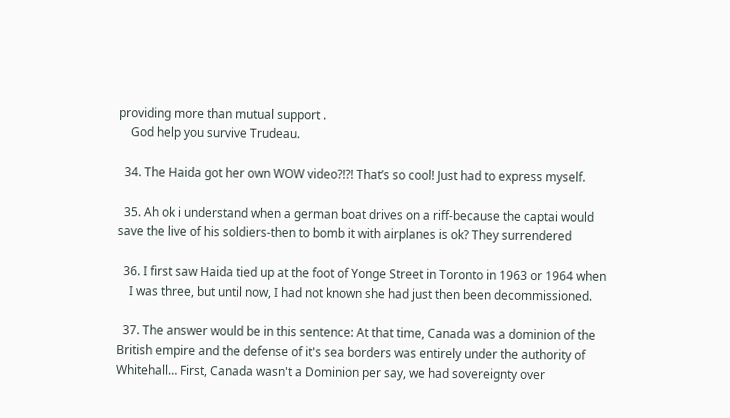providing more than mutual support .
    God help you survive Trudeau.

  34. The Haida got her own WOW video?!?! That’s so cool! Just had to express myself.

  35. Ah ok i understand when a german boat drives on a riff-because the captai would save the live of his soldiers-then to bomb it with airplanes is ok? They surrendered

  36. I first saw Haida tied up at the foot of Yonge Street in Toronto in 1963 or 1964 when
    I was three, but until now, I had not known she had just then been decommissioned.

  37. The answer would be in this sentence: At that time, Canada was a dominion of the British empire and the defense of it's sea borders was entirely under the authority of Whitehall… First, Canada wasn't a Dominion per say, we had sovereignty over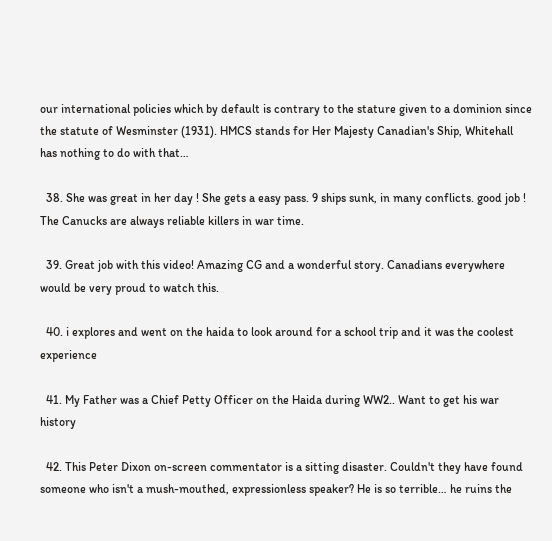our international policies which by default is contrary to the stature given to a dominion since the statute of Wesminster (1931). HMCS stands for Her Majesty Canadian's Ship, Whitehall has nothing to do with that…

  38. She was great in her day ! She gets a easy pass. 9 ships sunk, in many conflicts. good job ! The Canucks are always reliable killers in war time.

  39. Great job with this video! Amazing CG and a wonderful story. Canadians everywhere would be very proud to watch this.

  40. i explores and went on the haida to look around for a school trip and it was the coolest experience

  41. My Father was a Chief Petty Officer on the Haida during WW2.. Want to get his war history

  42. This Peter Dixon on-screen commentator is a sitting disaster. Couldn't they have found someone who isn't a mush-mouthed, expressionless speaker? He is so terrible… he ruins the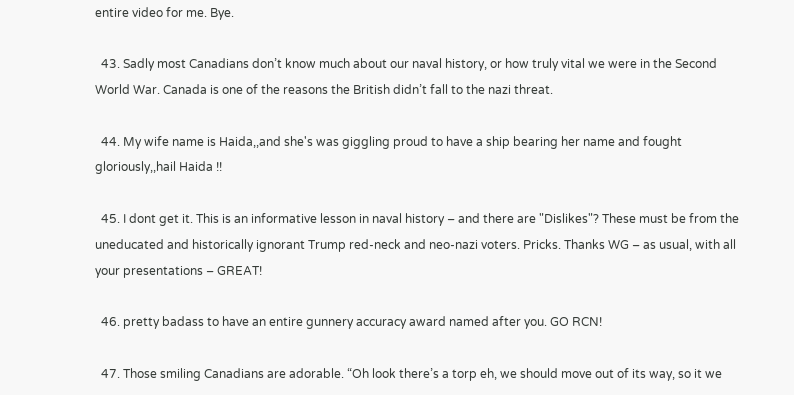entire video for me. Bye.

  43. Sadly most Canadians don’t know much about our naval history, or how truly vital we were in the Second World War. Canada is one of the reasons the British didn’t fall to the nazi threat.

  44. My wife name is Haida,,and she's was giggling proud to have a ship bearing her name and fought gloriously,,hail Haida !!

  45. I dont get it. This is an informative lesson in naval history – and there are "Dislikes"? These must be from the uneducated and historically ignorant Trump red-neck and neo-nazi voters. Pricks. Thanks WG – as usual, with all your presentations – GREAT!

  46. pretty badass to have an entire gunnery accuracy award named after you. GO RCN!

  47. Those smiling Canadians are adorable. “Oh look there’s a torp eh, we should move out of its way, so it we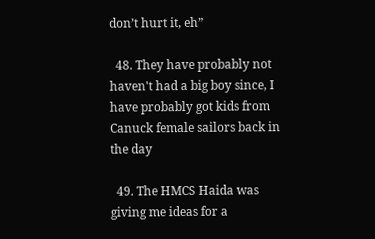don’t hurt it, eh”

  48. They have probably not haven't had a big boy since, I have probably got kids from Canuck female sailors back in the day

  49. The HMCS Haida was giving me ideas for a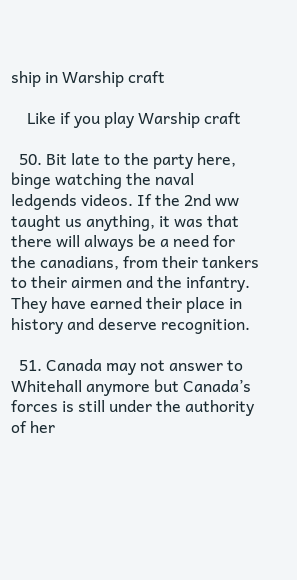ship in Warship craft

    Like if you play Warship craft

  50. Bit late to the party here, binge watching the naval ledgends videos. If the 2nd ww taught us anything, it was that there will always be a need for the canadians, from their tankers to their airmen and the infantry. They have earned their place in history and deserve recognition.

  51. Canada may not answer to Whitehall anymore but Canada’s forces is still under the authority of her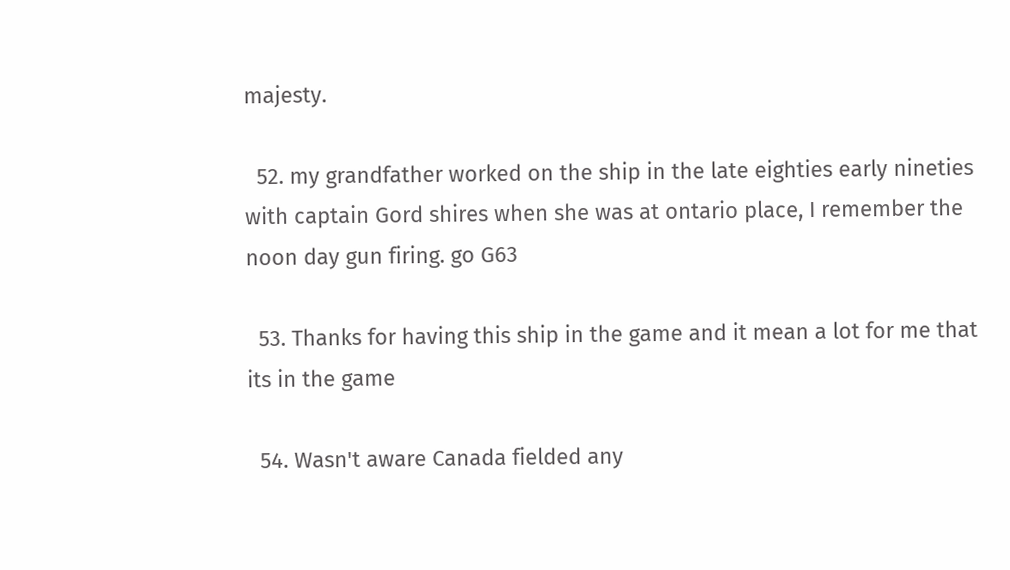majesty.

  52. my grandfather worked on the ship in the late eighties early nineties with captain Gord shires when she was at ontario place, I remember the noon day gun firing. go G63

  53. Thanks for having this ship in the game and it mean a lot for me that its in the game

  54. Wasn't aware Canada fielded any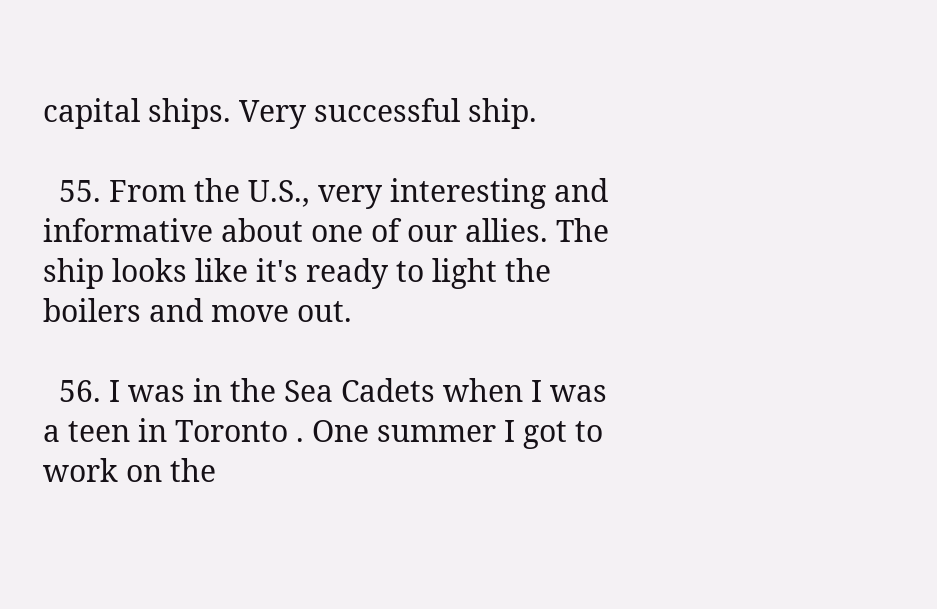capital ships. Very successful ship.

  55. From the U.S., very interesting and informative about one of our allies. The ship looks like it's ready to light the boilers and move out.

  56. I was in the Sea Cadets when I was a teen in Toronto . One summer I got to work on the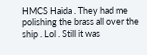HMCS Haida . They had me polishing the brass all over the ship . Lol . Still it was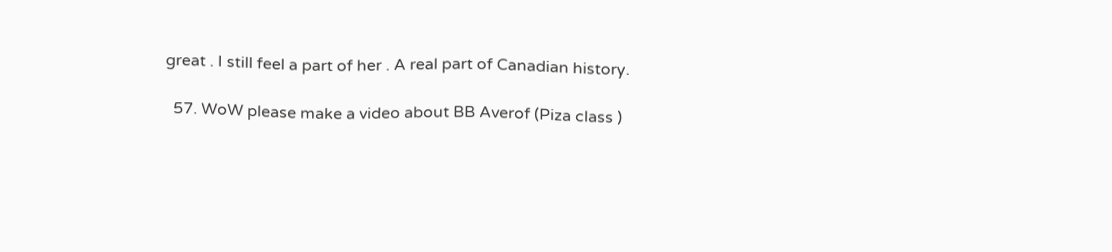great . I still feel a part of her . A real part of Canadian history.

  57. WoW please make a video about BB Averof (Piza class )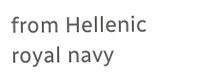from Hellenic royal navy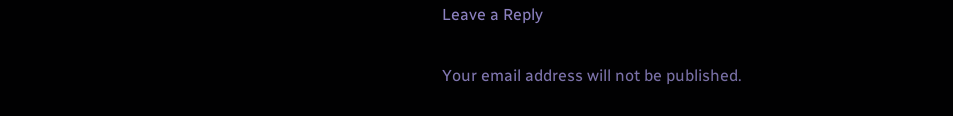Leave a Reply

Your email address will not be published.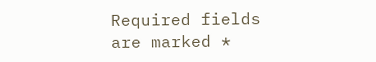Required fields are marked *